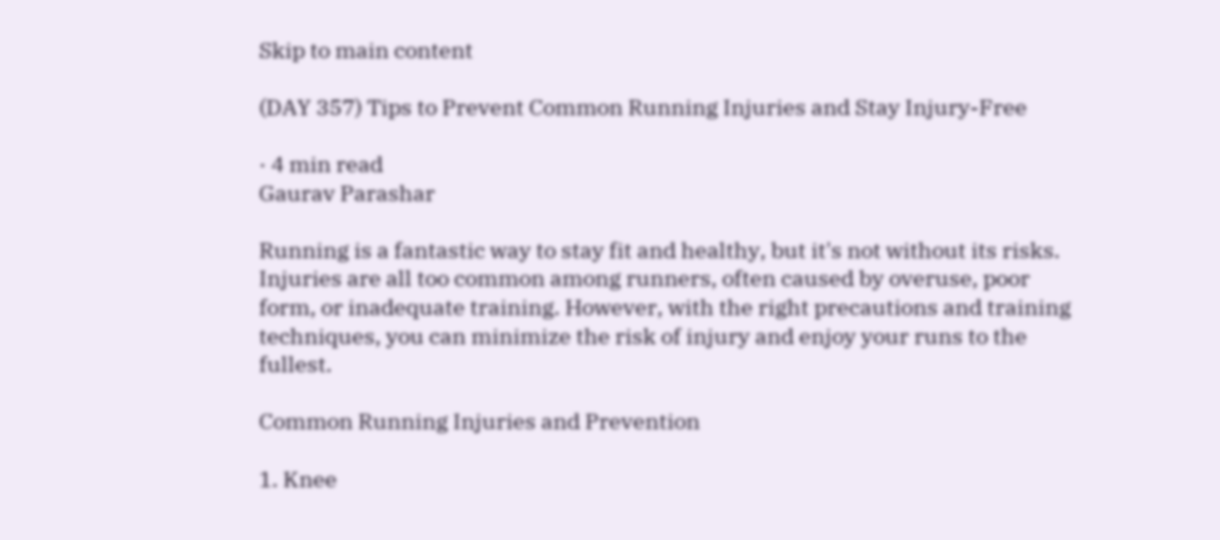Skip to main content

(DAY 357) Tips to Prevent Common Running Injuries and Stay Injury-Free

· 4 min read
Gaurav Parashar

Running is a fantastic way to stay fit and healthy, but it's not without its risks. Injuries are all too common among runners, often caused by overuse, poor form, or inadequate training. However, with the right precautions and training techniques, you can minimize the risk of injury and enjoy your runs to the fullest.

Common Running Injuries and Prevention

1. Knee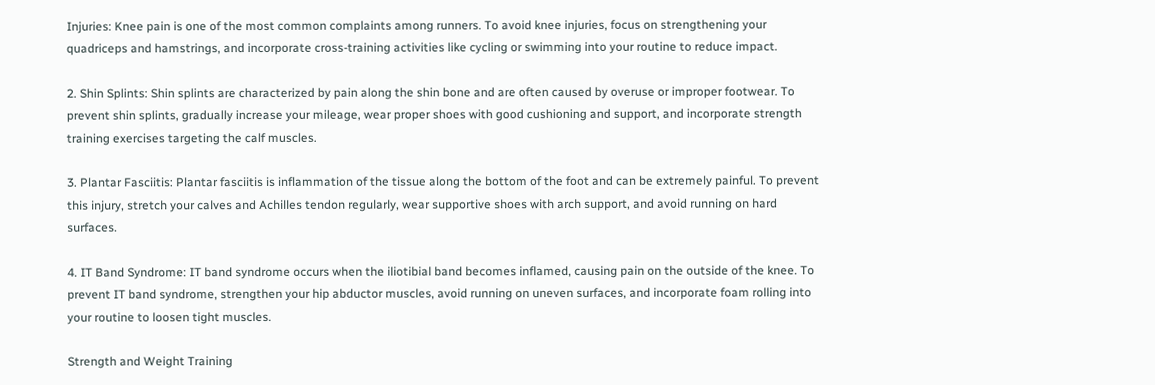Injuries: Knee pain is one of the most common complaints among runners. To avoid knee injuries, focus on strengthening your quadriceps and hamstrings, and incorporate cross-training activities like cycling or swimming into your routine to reduce impact.

2. Shin Splints: Shin splints are characterized by pain along the shin bone and are often caused by overuse or improper footwear. To prevent shin splints, gradually increase your mileage, wear proper shoes with good cushioning and support, and incorporate strength training exercises targeting the calf muscles.

3. Plantar Fasciitis: Plantar fasciitis is inflammation of the tissue along the bottom of the foot and can be extremely painful. To prevent this injury, stretch your calves and Achilles tendon regularly, wear supportive shoes with arch support, and avoid running on hard surfaces.

4. IT Band Syndrome: IT band syndrome occurs when the iliotibial band becomes inflamed, causing pain on the outside of the knee. To prevent IT band syndrome, strengthen your hip abductor muscles, avoid running on uneven surfaces, and incorporate foam rolling into your routine to loosen tight muscles.

Strength and Weight Training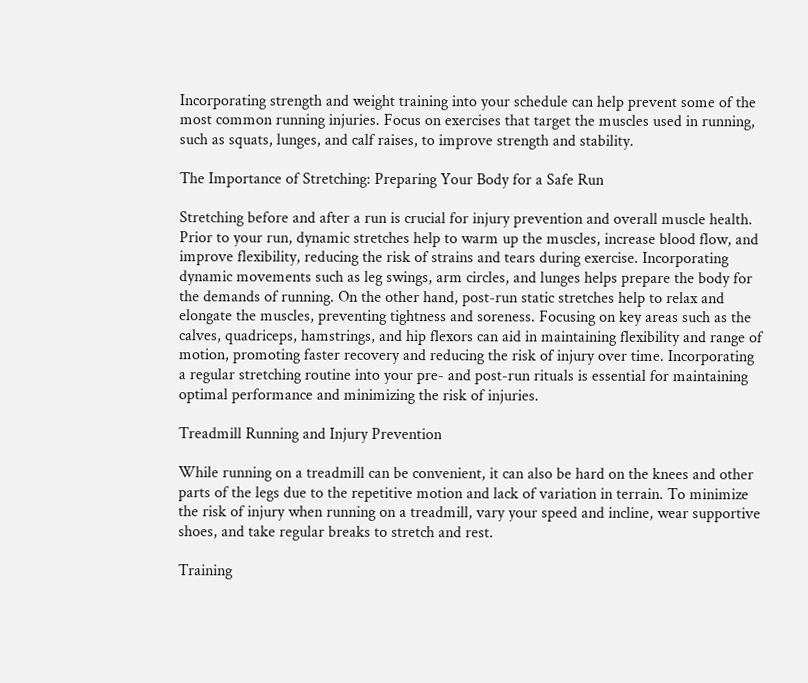Incorporating strength and weight training into your schedule can help prevent some of the most common running injuries. Focus on exercises that target the muscles used in running, such as squats, lunges, and calf raises, to improve strength and stability.

The Importance of Stretching: Preparing Your Body for a Safe Run

Stretching before and after a run is crucial for injury prevention and overall muscle health. Prior to your run, dynamic stretches help to warm up the muscles, increase blood flow, and improve flexibility, reducing the risk of strains and tears during exercise. Incorporating dynamic movements such as leg swings, arm circles, and lunges helps prepare the body for the demands of running. On the other hand, post-run static stretches help to relax and elongate the muscles, preventing tightness and soreness. Focusing on key areas such as the calves, quadriceps, hamstrings, and hip flexors can aid in maintaining flexibility and range of motion, promoting faster recovery and reducing the risk of injury over time. Incorporating a regular stretching routine into your pre- and post-run rituals is essential for maintaining optimal performance and minimizing the risk of injuries.

Treadmill Running and Injury Prevention

While running on a treadmill can be convenient, it can also be hard on the knees and other parts of the legs due to the repetitive motion and lack of variation in terrain. To minimize the risk of injury when running on a treadmill, vary your speed and incline, wear supportive shoes, and take regular breaks to stretch and rest.

Training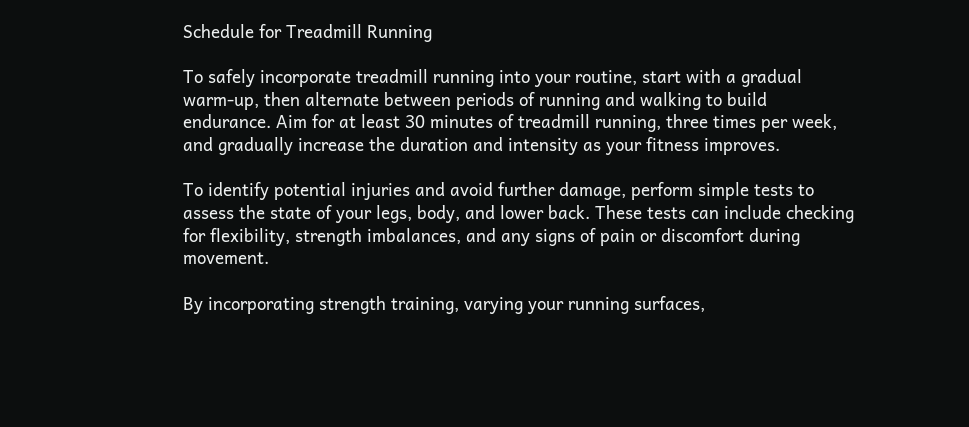Schedule for Treadmill Running

To safely incorporate treadmill running into your routine, start with a gradual warm-up, then alternate between periods of running and walking to build endurance. Aim for at least 30 minutes of treadmill running, three times per week, and gradually increase the duration and intensity as your fitness improves.

To identify potential injuries and avoid further damage, perform simple tests to assess the state of your legs, body, and lower back. These tests can include checking for flexibility, strength imbalances, and any signs of pain or discomfort during movement.

By incorporating strength training, varying your running surfaces,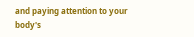and paying attention to your body's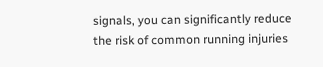signals, you can significantly reduce the risk of common running injuries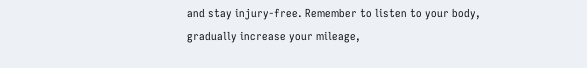and stay injury-free. Remember to listen to your body, gradually increase your mileage,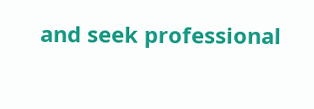and seek professional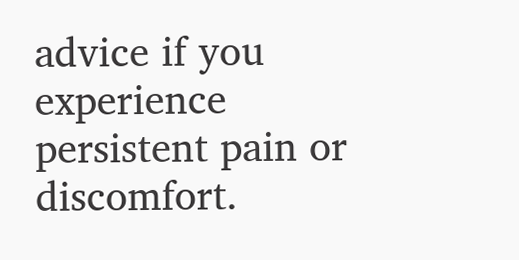advice if you experience persistent pain or discomfort.